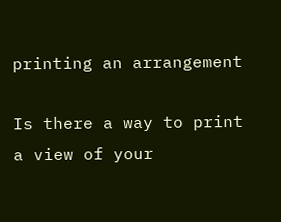printing an arrangement

Is there a way to print a view of your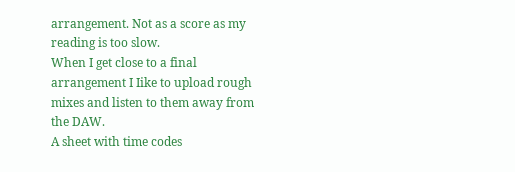arrangement. Not as a score as my reading is too slow.
When I get close to a final arrangement I Iike to upload rough mixes and listen to them away from the DAW.
A sheet with time codes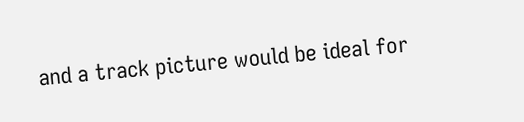and a track picture would be ideal for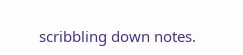scribbling down notes.